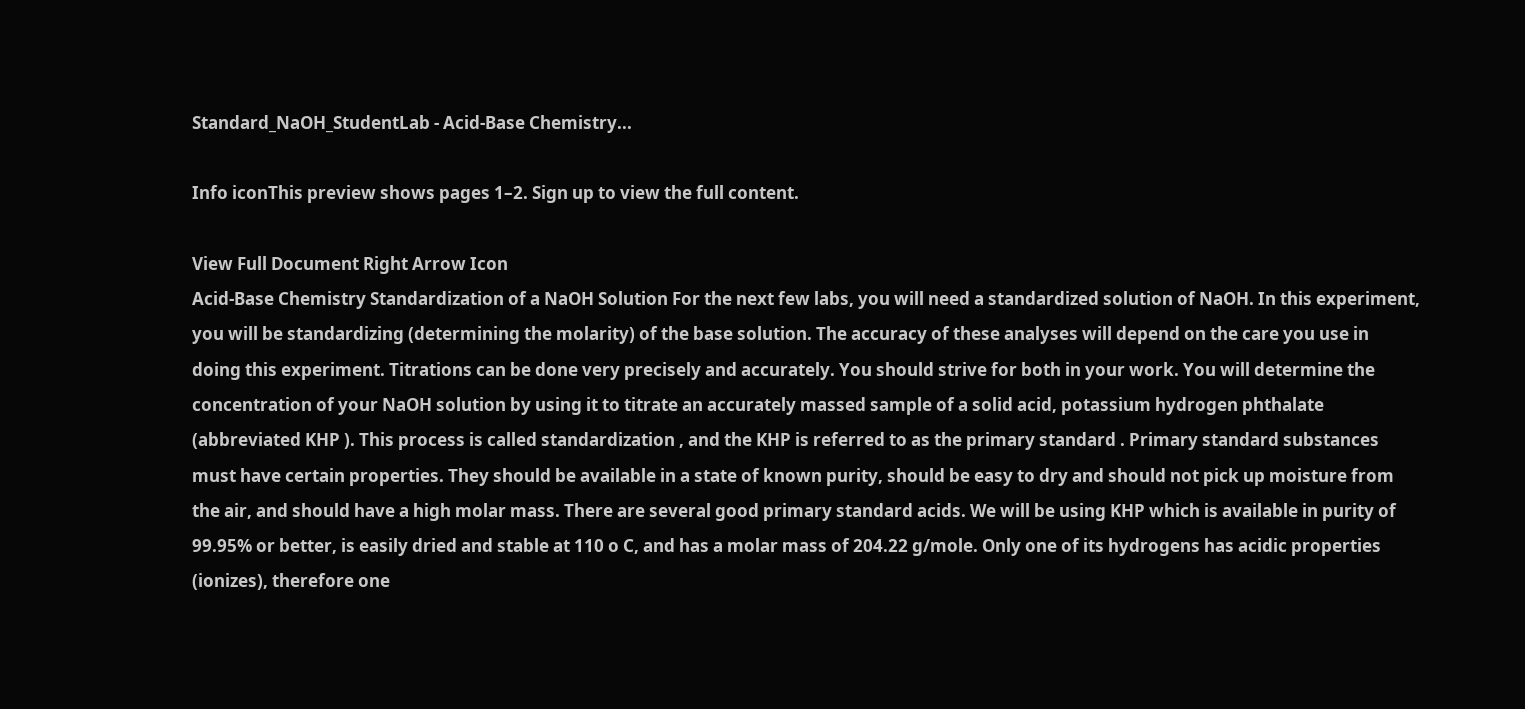Standard_NaOH_StudentLab - Acid-Base Chemistry...

Info iconThis preview shows pages 1–2. Sign up to view the full content.

View Full Document Right Arrow Icon
Acid-Base Chemistry Standardization of a NaOH Solution For the next few labs, you will need a standardized solution of NaOH. In this experiment, you will be standardizing (determining the molarity) of the base solution. The accuracy of these analyses will depend on the care you use in doing this experiment. Titrations can be done very precisely and accurately. You should strive for both in your work. You will determine the concentration of your NaOH solution by using it to titrate an accurately massed sample of a solid acid, potassium hydrogen phthalate (abbreviated KHP ). This process is called standardization , and the KHP is referred to as the primary standard . Primary standard substances must have certain properties. They should be available in a state of known purity, should be easy to dry and should not pick up moisture from the air, and should have a high molar mass. There are several good primary standard acids. We will be using KHP which is available in purity of 99.95% or better, is easily dried and stable at 110 o C, and has a molar mass of 204.22 g/mole. Only one of its hydrogens has acidic properties (ionizes), therefore one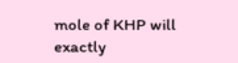mole of KHP will exactly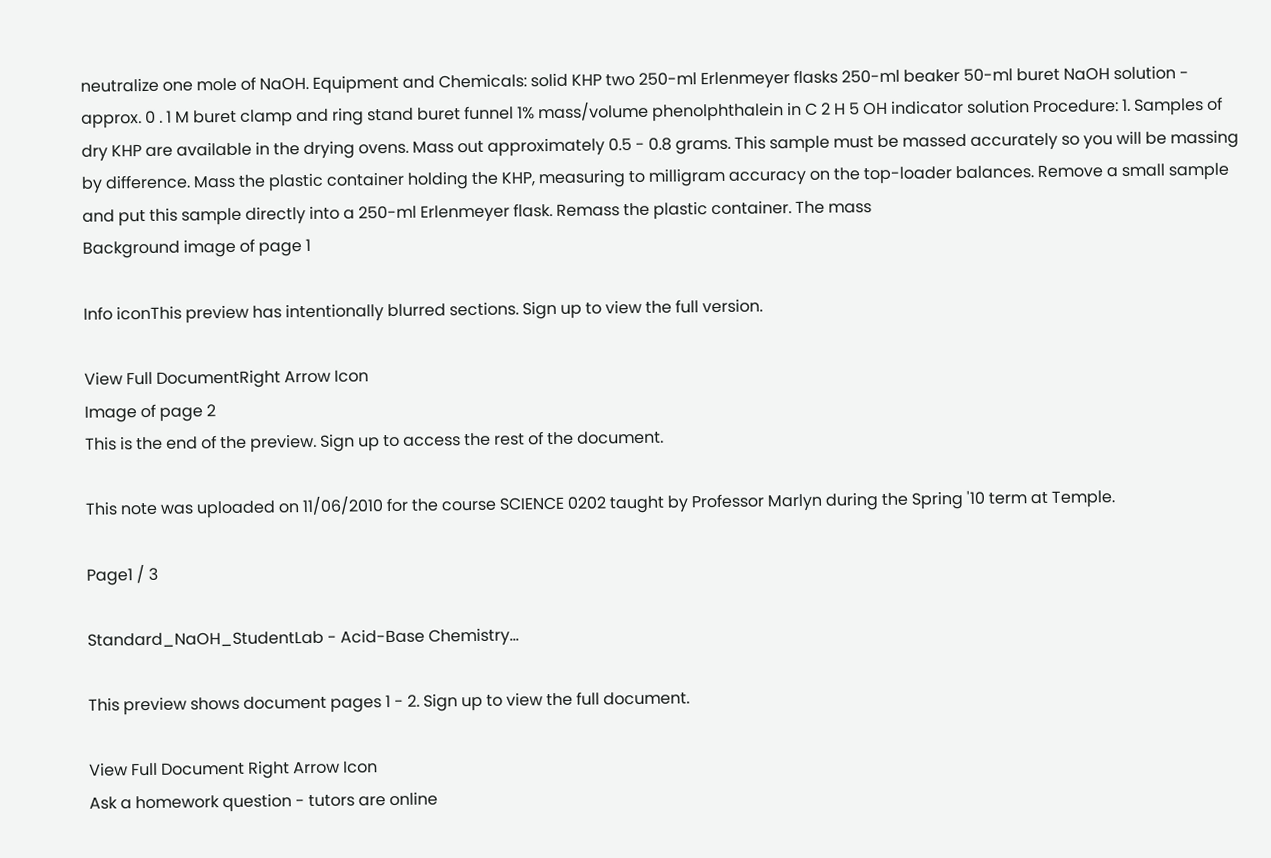neutralize one mole of NaOH. Equipment and Chemicals: solid KHP two 250-ml Erlenmeyer flasks 250-ml beaker 50-ml buret NaOH solution - approx. 0 . 1 M buret clamp and ring stand buret funnel 1% mass/volume phenolphthalein in C 2 H 5 OH indicator solution Procedure: 1. Samples of dry KHP are available in the drying ovens. Mass out approximately 0.5 - 0.8 grams. This sample must be massed accurately so you will be massing by difference. Mass the plastic container holding the KHP, measuring to milligram accuracy on the top-loader balances. Remove a small sample and put this sample directly into a 250-ml Erlenmeyer flask. Remass the plastic container. The mass
Background image of page 1

Info iconThis preview has intentionally blurred sections. Sign up to view the full version.

View Full DocumentRight Arrow Icon
Image of page 2
This is the end of the preview. Sign up to access the rest of the document.

This note was uploaded on 11/06/2010 for the course SCIENCE 0202 taught by Professor Marlyn during the Spring '10 term at Temple.

Page1 / 3

Standard_NaOH_StudentLab - Acid-Base Chemistry...

This preview shows document pages 1 - 2. Sign up to view the full document.

View Full Document Right Arrow Icon
Ask a homework question - tutors are online